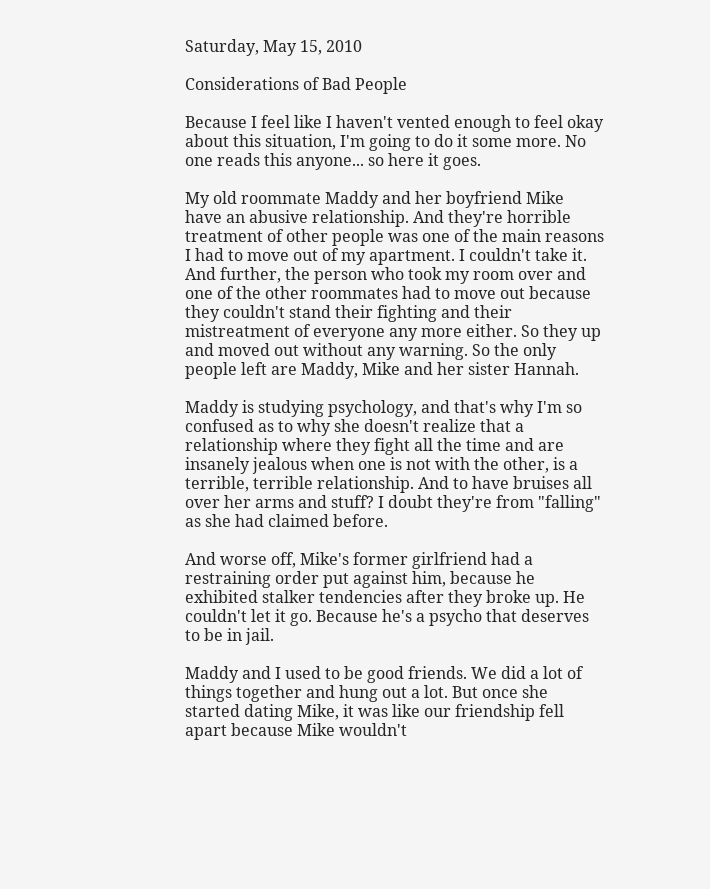Saturday, May 15, 2010

Considerations of Bad People

Because I feel like I haven't vented enough to feel okay about this situation, I'm going to do it some more. No one reads this anyone... so here it goes.

My old roommate Maddy and her boyfriend Mike have an abusive relationship. And they're horrible treatment of other people was one of the main reasons I had to move out of my apartment. I couldn't take it. And further, the person who took my room over and one of the other roommates had to move out because they couldn't stand their fighting and their mistreatment of everyone any more either. So they up and moved out without any warning. So the only people left are Maddy, Mike and her sister Hannah.

Maddy is studying psychology, and that's why I'm so confused as to why she doesn't realize that a relationship where they fight all the time and are insanely jealous when one is not with the other, is a terrible, terrible relationship. And to have bruises all over her arms and stuff? I doubt they're from "falling" as she had claimed before.

And worse off, Mike's former girlfriend had a restraining order put against him, because he exhibited stalker tendencies after they broke up. He couldn't let it go. Because he's a psycho that deserves to be in jail.

Maddy and I used to be good friends. We did a lot of things together and hung out a lot. But once she started dating Mike, it was like our friendship fell apart because Mike wouldn't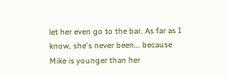let her even go to the bar. As far as I know, she's never been... because Mike is younger than her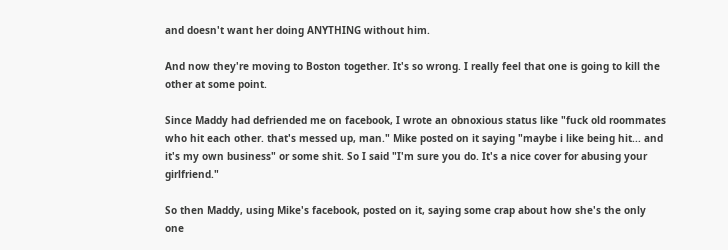and doesn't want her doing ANYTHING without him.

And now they're moving to Boston together. It's so wrong. I really feel that one is going to kill the other at some point.

Since Maddy had defriended me on facebook, I wrote an obnoxious status like "fuck old roommates who hit each other. that's messed up, man." Mike posted on it saying "maybe i like being hit... and it's my own business" or some shit. So I said "I'm sure you do. It's a nice cover for abusing your girlfriend."

So then Maddy, using Mike's facebook, posted on it, saying some crap about how she's the only one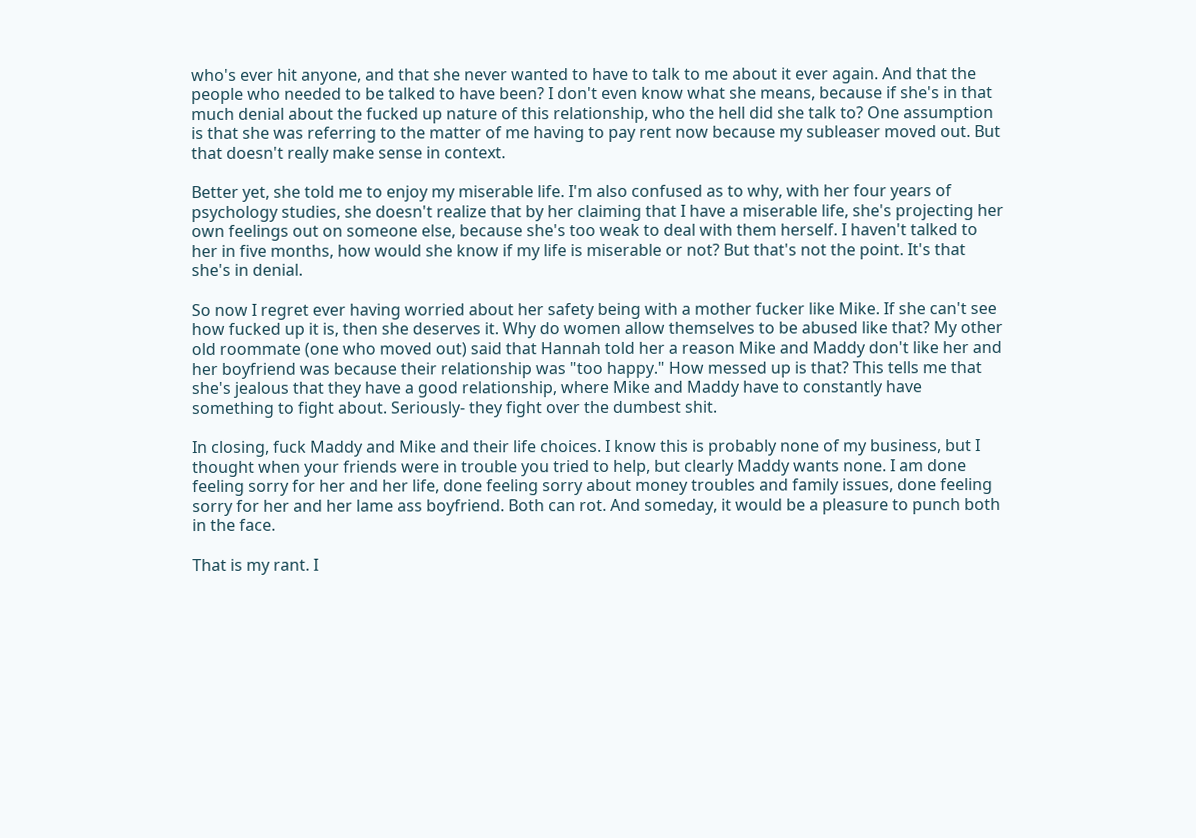who's ever hit anyone, and that she never wanted to have to talk to me about it ever again. And that the people who needed to be talked to have been? I don't even know what she means, because if she's in that much denial about the fucked up nature of this relationship, who the hell did she talk to? One assumption is that she was referring to the matter of me having to pay rent now because my subleaser moved out. But that doesn't really make sense in context.

Better yet, she told me to enjoy my miserable life. I'm also confused as to why, with her four years of psychology studies, she doesn't realize that by her claiming that I have a miserable life, she's projecting her own feelings out on someone else, because she's too weak to deal with them herself. I haven't talked to her in five months, how would she know if my life is miserable or not? But that's not the point. It's that she's in denial.

So now I regret ever having worried about her safety being with a mother fucker like Mike. If she can't see how fucked up it is, then she deserves it. Why do women allow themselves to be abused like that? My other old roommate (one who moved out) said that Hannah told her a reason Mike and Maddy don't like her and her boyfriend was because their relationship was "too happy." How messed up is that? This tells me that she's jealous that they have a good relationship, where Mike and Maddy have to constantly have something to fight about. Seriously- they fight over the dumbest shit.

In closing, fuck Maddy and Mike and their life choices. I know this is probably none of my business, but I thought when your friends were in trouble you tried to help, but clearly Maddy wants none. I am done feeling sorry for her and her life, done feeling sorry about money troubles and family issues, done feeling sorry for her and her lame ass boyfriend. Both can rot. And someday, it would be a pleasure to punch both in the face.

That is my rant. I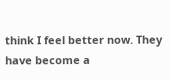think I feel better now. They have become a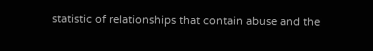statistic of relationships that contain abuse and the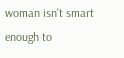woman isn't smart enough to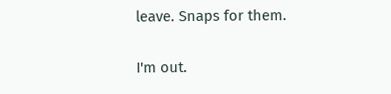leave. Snaps for them.

I'm out.